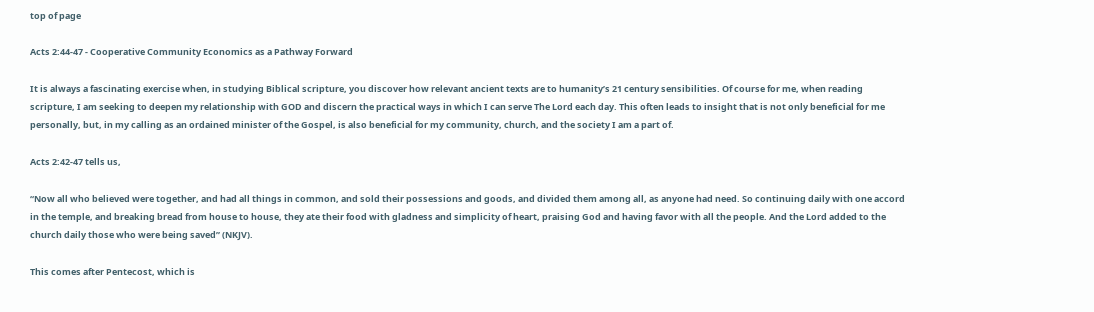top of page

Acts 2:44-47 - Cooperative Community Economics as a Pathway Forward

It is always a fascinating exercise when, in studying Biblical scripture, you discover how relevant ancient texts are to humanity’s 21 century sensibilities. Of course for me, when reading scripture, I am seeking to deepen my relationship with GOD and discern the practical ways in which I can serve The Lord each day. This often leads to insight that is not only beneficial for me personally, but, in my calling as an ordained minister of the Gospel, is also beneficial for my community, church, and the society I am a part of.

Acts 2:42-47 tells us,

“Now all who believed were together, and had all things in common, and sold their possessions and goods, and divided them among all, as anyone had need. So continuing daily with one accord in the temple, and breaking bread from house to house, they ate their food with gladness and simplicity of heart, praising God and having favor with all the people. And the Lord added to the church daily those who were being saved” (NKJV).

This comes after Pentecost, which is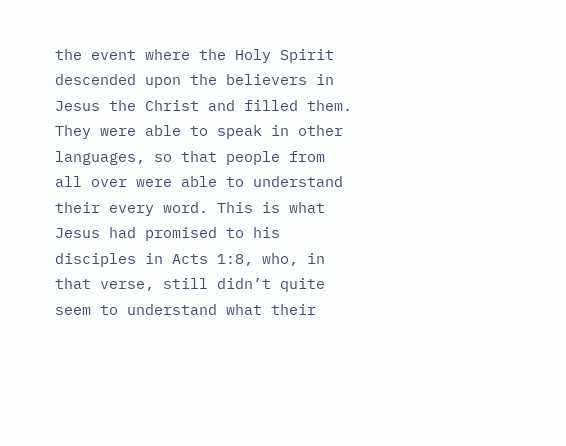the event where the Holy Spirit descended upon the believers in Jesus the Christ and filled them. They were able to speak in other languages, so that people from all over were able to understand their every word. This is what Jesus had promised to his disciples in Acts 1:8, who, in that verse, still didn’t quite seem to understand what their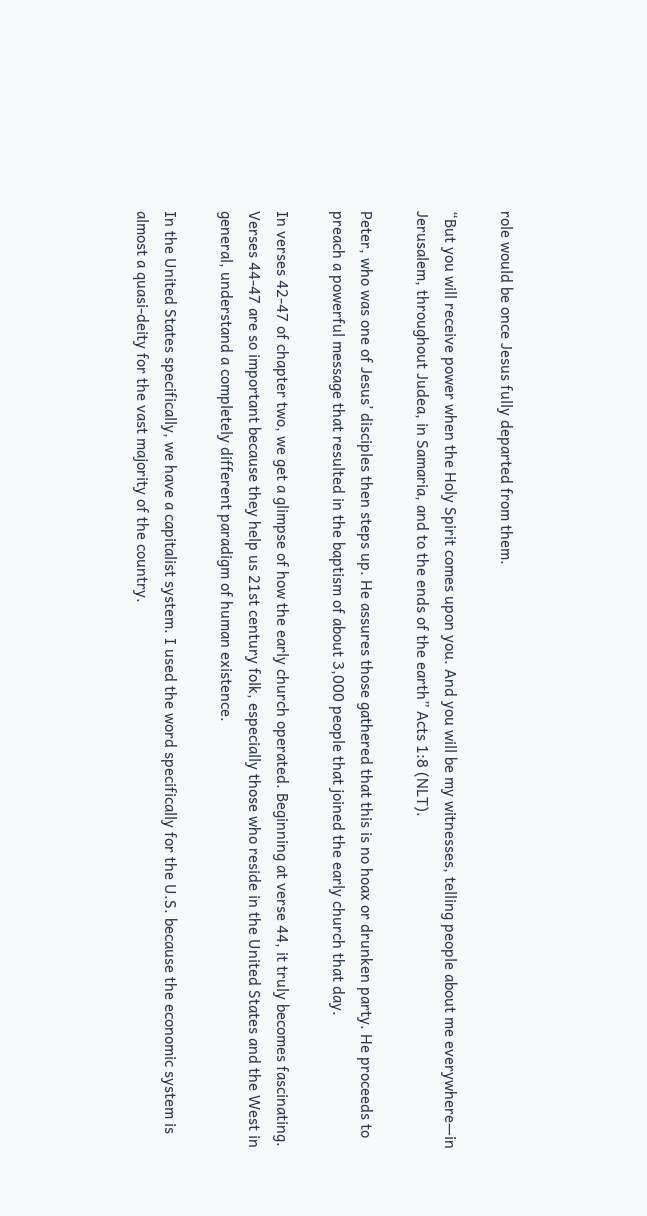role would be once Jesus fully departed from them.

“But you will receive power when the Holy Spirit comes upon you. And you will be my witnesses, telling people about me everywhere—in Jerusalem, throughout Judea, in Samaria, and to the ends of the earth” Acts 1:8 (NLT).

Peter, who was one of Jesus’ disciples then steps up. He assures those gathered that this is no hoax or drunken party. He proceeds to preach a powerful message that resulted in the baptism of about 3,000 people that joined the early church that day.

In verses 42-47 of chapter two, we get a glimpse of how the early church operated. Beginning at verse 44, it truly becomes fascinating. Verses 44-47 are so important because they help us 21st century folk, especially those who reside in the United States and the West in general, understand a completely different paradigm of human existence.

In the United States specifically, we have a capitalist system. I used the word specifically for the U.S. because the economic system is almost a quasi-deity for the vast majority of the country.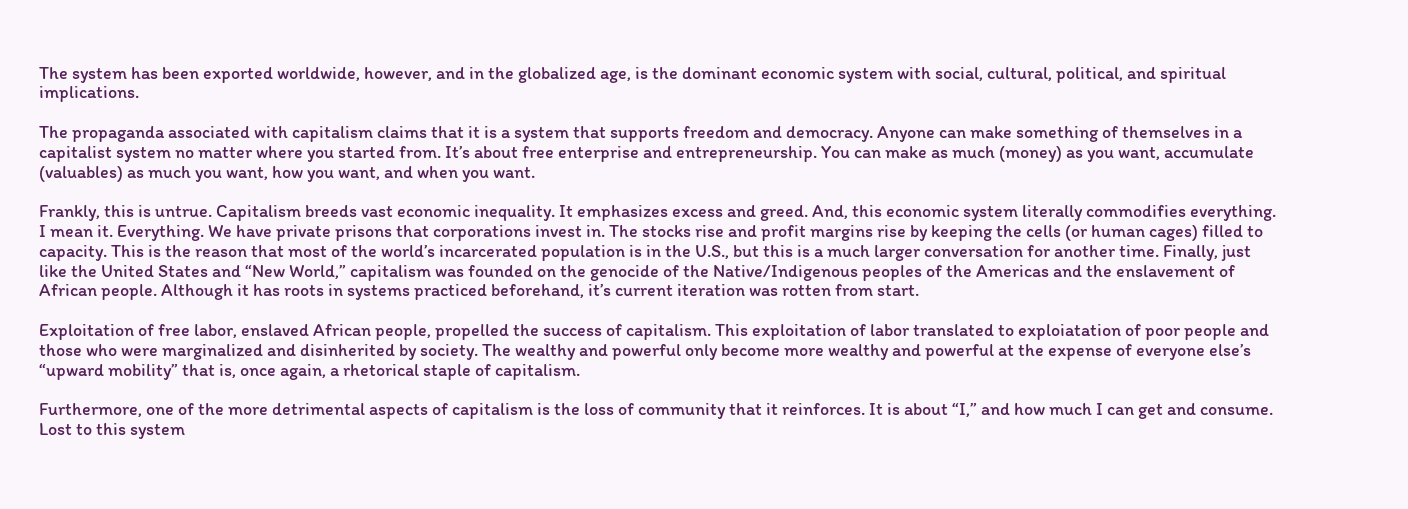The system has been exported worldwide, however, and in the globalized age, is the dominant economic system with social, cultural, political, and spiritual implications.

The propaganda associated with capitalism claims that it is a system that supports freedom and democracy. Anyone can make something of themselves in a capitalist system no matter where you started from. It’s about free enterprise and entrepreneurship. You can make as much (money) as you want, accumulate (valuables) as much you want, how you want, and when you want.

Frankly, this is untrue. Capitalism breeds vast economic inequality. It emphasizes excess and greed. And, this economic system literally commodifies everything. I mean it. Everything. We have private prisons that corporations invest in. The stocks rise and profit margins rise by keeping the cells (or human cages) filled to capacity. This is the reason that most of the world’s incarcerated population is in the U.S., but this is a much larger conversation for another time. Finally, just like the United States and “New World,” capitalism was founded on the genocide of the Native/Indigenous peoples of the Americas and the enslavement of African people. Although it has roots in systems practiced beforehand, it’s current iteration was rotten from start.

Exploitation of free labor, enslaved African people, propelled the success of capitalism. This exploitation of labor translated to exploiatation of poor people and those who were marginalized and disinherited by society. The wealthy and powerful only become more wealthy and powerful at the expense of everyone else’s “upward mobility” that is, once again, a rhetorical staple of capitalism.

Furthermore, one of the more detrimental aspects of capitalism is the loss of community that it reinforces. It is about “I,” and how much I can get and consume. Lost to this system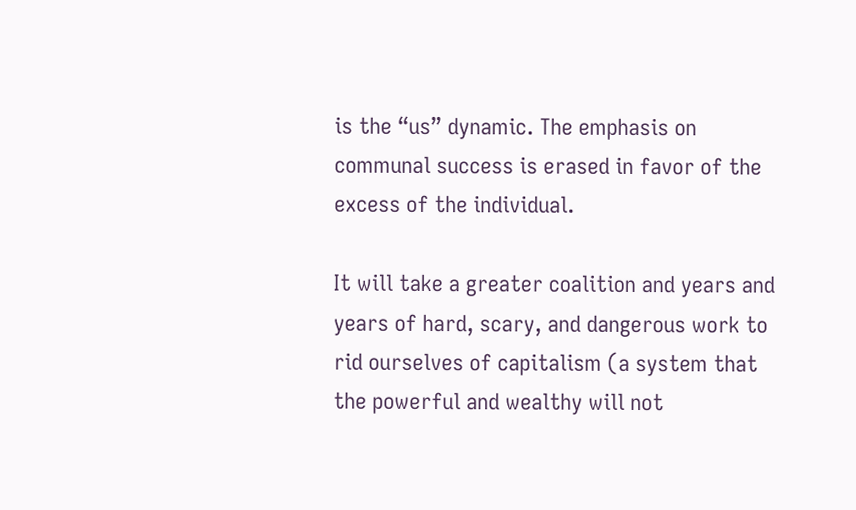is the “us” dynamic. The emphasis on communal success is erased in favor of the excess of the individual.

It will take a greater coalition and years and years of hard, scary, and dangerous work to rid ourselves of capitalism (a system that the powerful and wealthy will not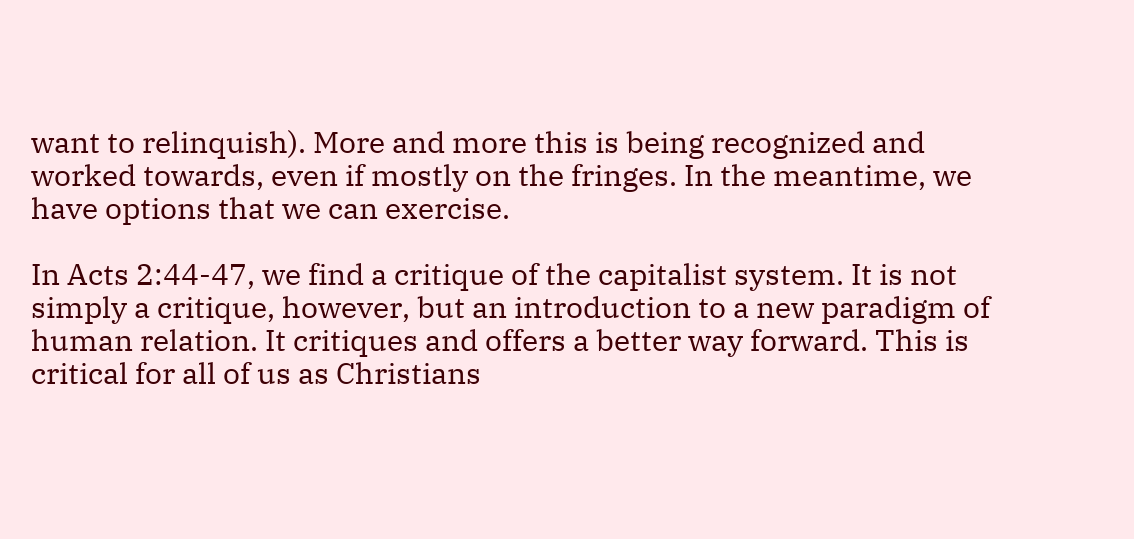want to relinquish). More and more this is being recognized and worked towards, even if mostly on the fringes. In the meantime, we have options that we can exercise.

In Acts 2:44-47, we find a critique of the capitalist system. It is not simply a critique, however, but an introduction to a new paradigm of human relation. It critiques and offers a better way forward. This is critical for all of us as Christians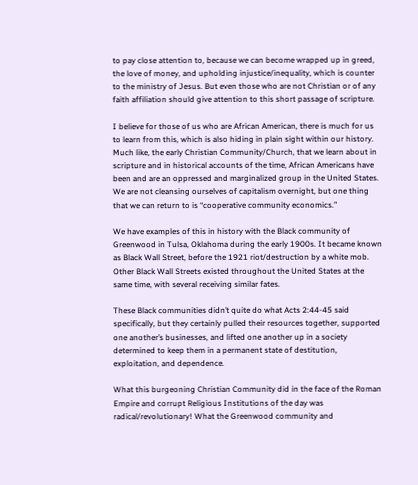to pay close attention to, because we can become wrapped up in greed, the love of money, and upholding injustice/inequality, which is counter to the ministry of Jesus. But even those who are not Christian or of any faith affiliation should give attention to this short passage of scripture.

I believe for those of us who are African American, there is much for us to learn from this, which is also hiding in plain sight within our history. Much like, the early Christian Community/Church, that we learn about in scripture and in historical accounts of the time, African Americans have been and are an oppressed and marginalized group in the United States. We are not cleansing ourselves of capitalism overnight, but one thing that we can return to is “cooperative community economics.”

We have examples of this in history with the Black community of Greenwood in Tulsa, Oklahoma during the early 1900s. It became known as Black Wall Street, before the 1921 riot/destruction by a white mob. Other Black Wall Streets existed throughout the United States at the same time, with several receiving similar fates.

These Black communities didn’t quite do what Acts 2:44-45 said specifically, but they certainly pulled their resources together, supported one another’s businesses, and lifted one another up in a society determined to keep them in a permanent state of destitution, exploitation, and dependence.

What this burgeoning Christian Community did in the face of the Roman Empire and corrupt Religious Institutions of the day was radical/revolutionary! What the Greenwood community and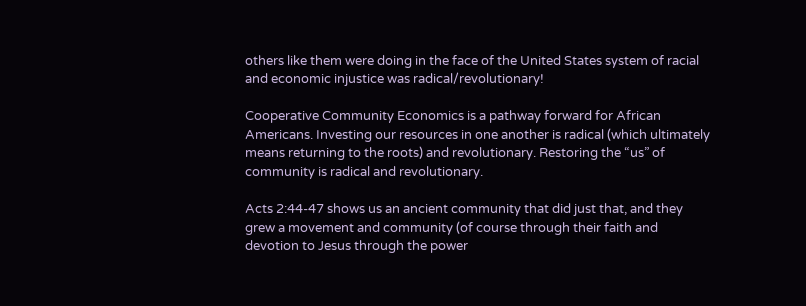others like them were doing in the face of the United States system of racial and economic injustice was radical/revolutionary!

Cooperative Community Economics is a pathway forward for African Americans. Investing our resources in one another is radical (which ultimately means returning to the roots) and revolutionary. Restoring the “us” of community is radical and revolutionary.

Acts 2:44-47 shows us an ancient community that did just that, and they grew a movement and community (of course through their faith and devotion to Jesus through the power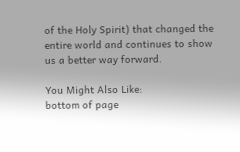of the Holy Spirit) that changed the entire world and continues to show us a better way forward.

You Might Also Like:
bottom of page